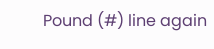Pound (#) line again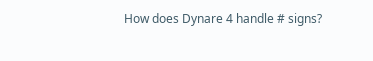How does Dynare 4 handle # signs?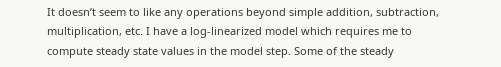It doesn’t seem to like any operations beyond simple addition, subtraction, multiplication, etc. I have a log-linearized model which requires me to compute steady state values in the model step. Some of the steady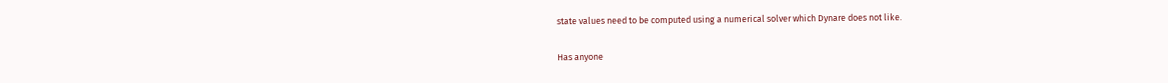state values need to be computed using a numerical solver which Dynare does not like.

Has anyone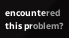encountered this problem?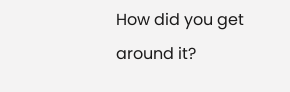How did you get around it?